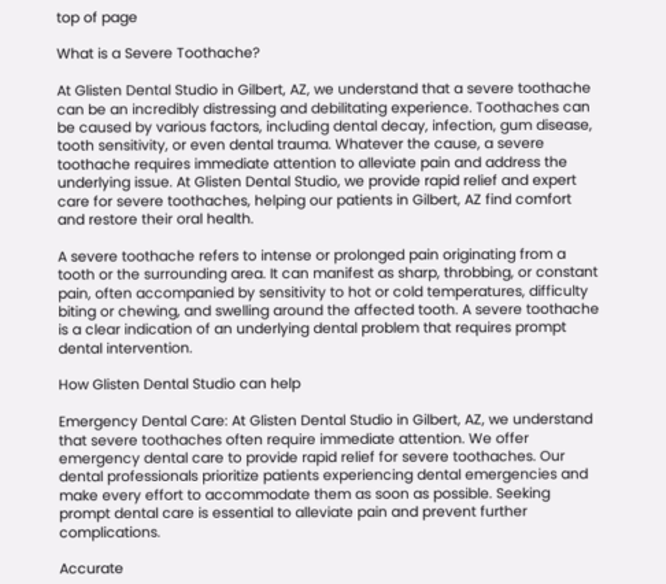top of page

What is a Severe Toothache?

At Glisten Dental Studio in Gilbert, AZ, we understand that a severe toothache can be an incredibly distressing and debilitating experience. Toothaches can be caused by various factors, including dental decay, infection, gum disease, tooth sensitivity, or even dental trauma. Whatever the cause, a severe toothache requires immediate attention to alleviate pain and address the underlying issue. At Glisten Dental Studio, we provide rapid relief and expert care for severe toothaches, helping our patients in Gilbert, AZ find comfort and restore their oral health.

A severe toothache refers to intense or prolonged pain originating from a tooth or the surrounding area. It can manifest as sharp, throbbing, or constant pain, often accompanied by sensitivity to hot or cold temperatures, difficulty biting or chewing, and swelling around the affected tooth. A severe toothache is a clear indication of an underlying dental problem that requires prompt dental intervention.

How Glisten Dental Studio can help

Emergency Dental Care: At Glisten Dental Studio in Gilbert, AZ, we understand that severe toothaches often require immediate attention. We offer emergency dental care to provide rapid relief for severe toothaches. Our dental professionals prioritize patients experiencing dental emergencies and make every effort to accommodate them as soon as possible. Seeking prompt dental care is essential to alleviate pain and prevent further complications.

Accurate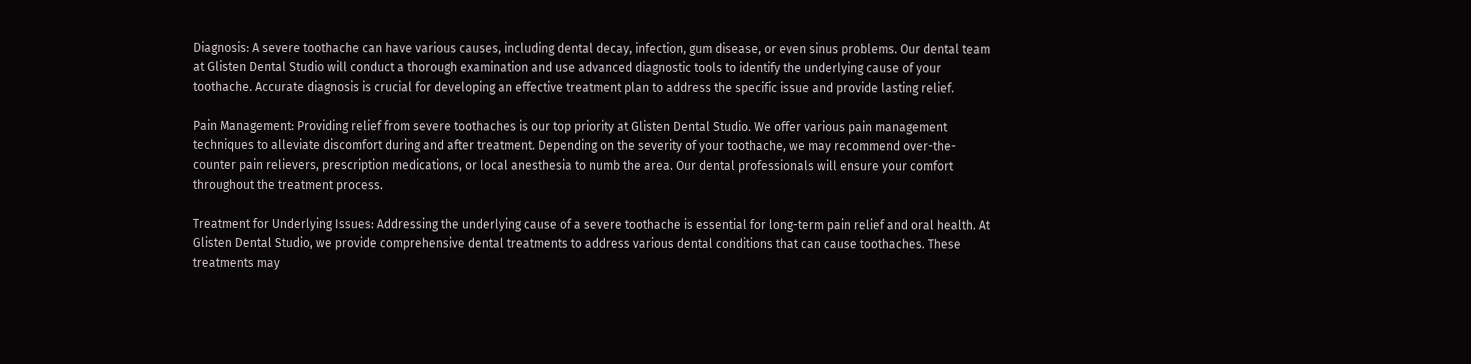Diagnosis: A severe toothache can have various causes, including dental decay, infection, gum disease, or even sinus problems. Our dental team at Glisten Dental Studio will conduct a thorough examination and use advanced diagnostic tools to identify the underlying cause of your toothache. Accurate diagnosis is crucial for developing an effective treatment plan to address the specific issue and provide lasting relief.

Pain Management: Providing relief from severe toothaches is our top priority at Glisten Dental Studio. We offer various pain management techniques to alleviate discomfort during and after treatment. Depending on the severity of your toothache, we may recommend over-the-counter pain relievers, prescription medications, or local anesthesia to numb the area. Our dental professionals will ensure your comfort throughout the treatment process.

Treatment for Underlying Issues: Addressing the underlying cause of a severe toothache is essential for long-term pain relief and oral health. At Glisten Dental Studio, we provide comprehensive dental treatments to address various dental conditions that can cause toothaches. These treatments may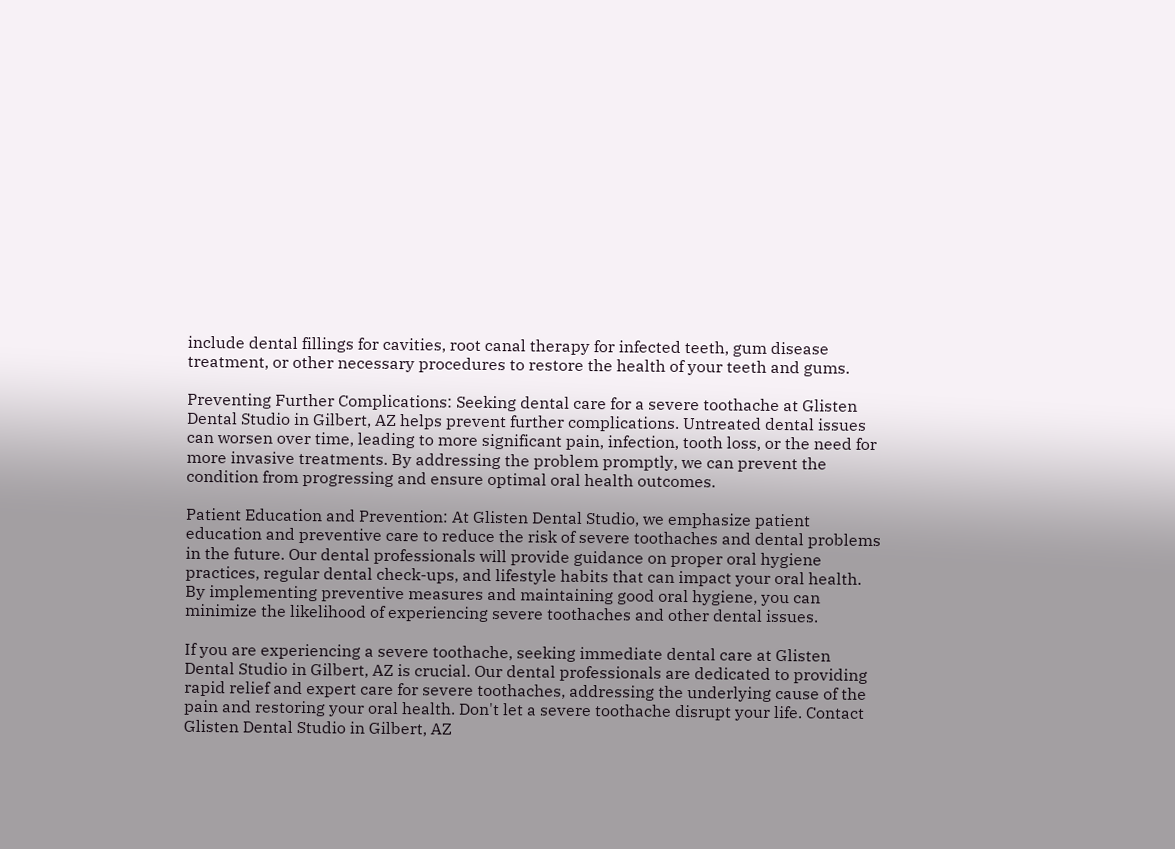include dental fillings for cavities, root canal therapy for infected teeth, gum disease treatment, or other necessary procedures to restore the health of your teeth and gums.

Preventing Further Complications: Seeking dental care for a severe toothache at Glisten Dental Studio in Gilbert, AZ helps prevent further complications. Untreated dental issues can worsen over time, leading to more significant pain, infection, tooth loss, or the need for more invasive treatments. By addressing the problem promptly, we can prevent the condition from progressing and ensure optimal oral health outcomes.

Patient Education and Prevention: At Glisten Dental Studio, we emphasize patient education and preventive care to reduce the risk of severe toothaches and dental problems in the future. Our dental professionals will provide guidance on proper oral hygiene practices, regular dental check-ups, and lifestyle habits that can impact your oral health. By implementing preventive measures and maintaining good oral hygiene, you can minimize the likelihood of experiencing severe toothaches and other dental issues.

If you are experiencing a severe toothache, seeking immediate dental care at Glisten Dental Studio in Gilbert, AZ is crucial. Our dental professionals are dedicated to providing rapid relief and expert care for severe toothaches, addressing the underlying cause of the pain and restoring your oral health. Don't let a severe toothache disrupt your life. Contact Glisten Dental Studio in Gilbert, AZ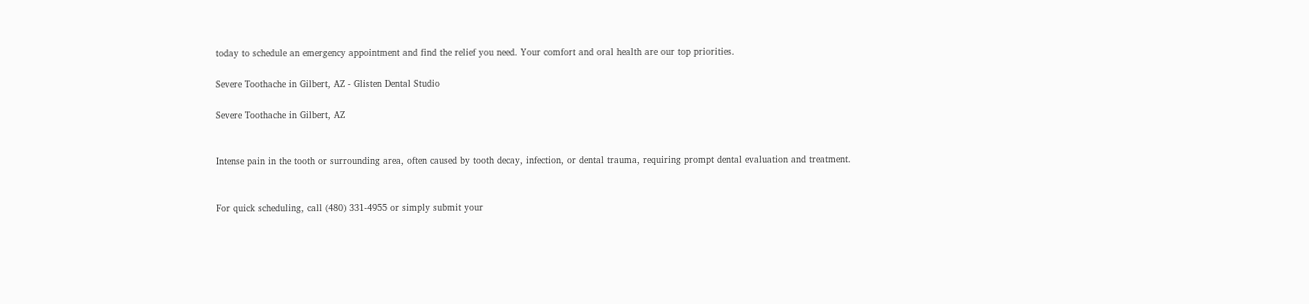today to schedule an emergency appointment and find the relief you need. Your comfort and oral health are our top priorities.

Severe Toothache in Gilbert, AZ - Glisten Dental Studio

Severe Toothache in Gilbert, AZ


Intense pain in the tooth or surrounding area, often caused by tooth decay, infection, or dental trauma, requiring prompt dental evaluation and treatment.


For quick scheduling, call (480) 331-4955 or simply submit your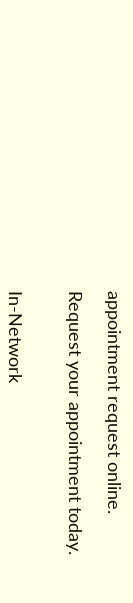appointment request online.

Request your appointment today.


In-Network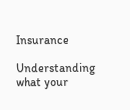Insurance

Understanding what your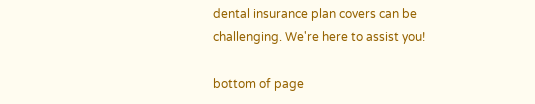dental insurance plan covers can be challenging. We're here to assist you!

bottom of page